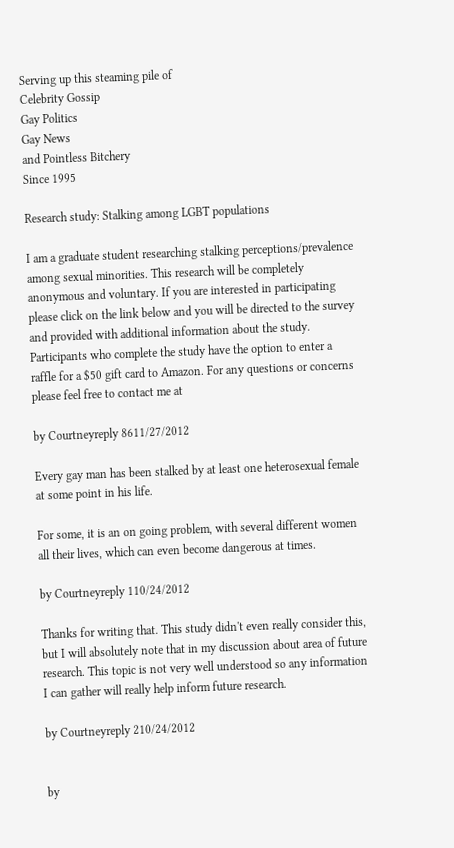Serving up this steaming pile of
Celebrity Gossip
Gay Politics
Gay News
and Pointless Bitchery
Since 1995

Research study: Stalking among LGBT populations

I am a graduate student researching stalking perceptions/prevalence among sexual minorities. This research will be completely anonymous and voluntary. If you are interested in participating please click on the link below and you will be directed to the survey and provided with additional information about the study. Participants who complete the study have the option to enter a raffle for a $50 gift card to Amazon. For any questions or concerns please feel free to contact me at

by Courtneyreply 8611/27/2012

Every gay man has been stalked by at least one heterosexual female at some point in his life.

For some, it is an on going problem, with several different women all their lives, which can even become dangerous at times.

by Courtneyreply 110/24/2012

Thanks for writing that. This study didn't even really consider this, but I will absolutely note that in my discussion about area of future research. This topic is not very well understood so any information I can gather will really help inform future research.

by Courtneyreply 210/24/2012


by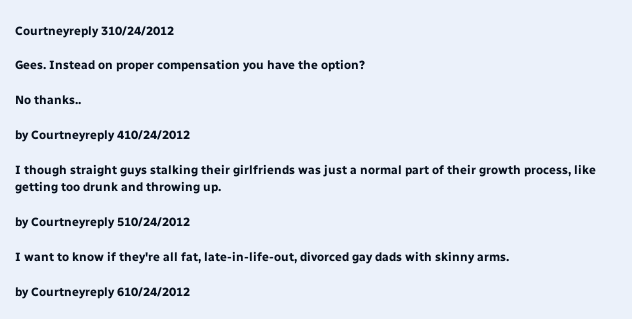Courtneyreply 310/24/2012

Gees. Instead on proper compensation you have the option?

No thanks..

by Courtneyreply 410/24/2012

I though straight guys stalking their girlfriends was just a normal part of their growth process, like getting too drunk and throwing up.

by Courtneyreply 510/24/2012

I want to know if they're all fat, late-in-life-out, divorced gay dads with skinny arms.

by Courtneyreply 610/24/2012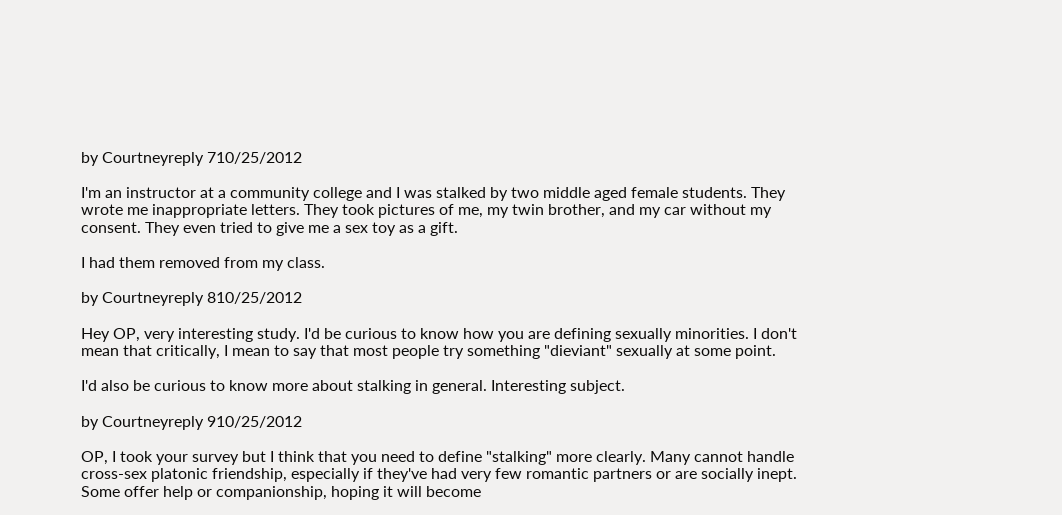by Courtneyreply 710/25/2012

I'm an instructor at a community college and I was stalked by two middle aged female students. They wrote me inappropriate letters. They took pictures of me, my twin brother, and my car without my consent. They even tried to give me a sex toy as a gift.

I had them removed from my class.

by Courtneyreply 810/25/2012

Hey OP, very interesting study. I'd be curious to know how you are defining sexually minorities. I don't mean that critically, I mean to say that most people try something "dieviant" sexually at some point.

I'd also be curious to know more about stalking in general. Interesting subject.

by Courtneyreply 910/25/2012

OP, I took your survey but I think that you need to define "stalking" more clearly. Many cannot handle cross-sex platonic friendship, especially if they've had very few romantic partners or are socially inept. Some offer help or companionship, hoping it will become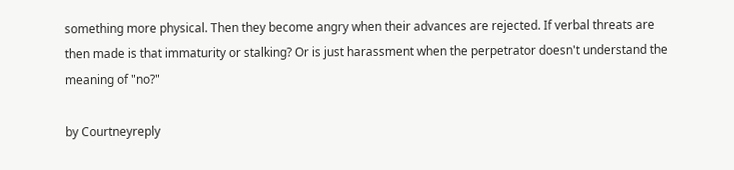something more physical. Then they become angry when their advances are rejected. If verbal threats are then made is that immaturity or stalking? Or is just harassment when the perpetrator doesn't understand the meaning of "no?"

by Courtneyreply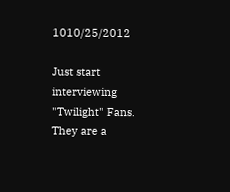1010/25/2012

Just start interviewing "Twilight" Fans. They are a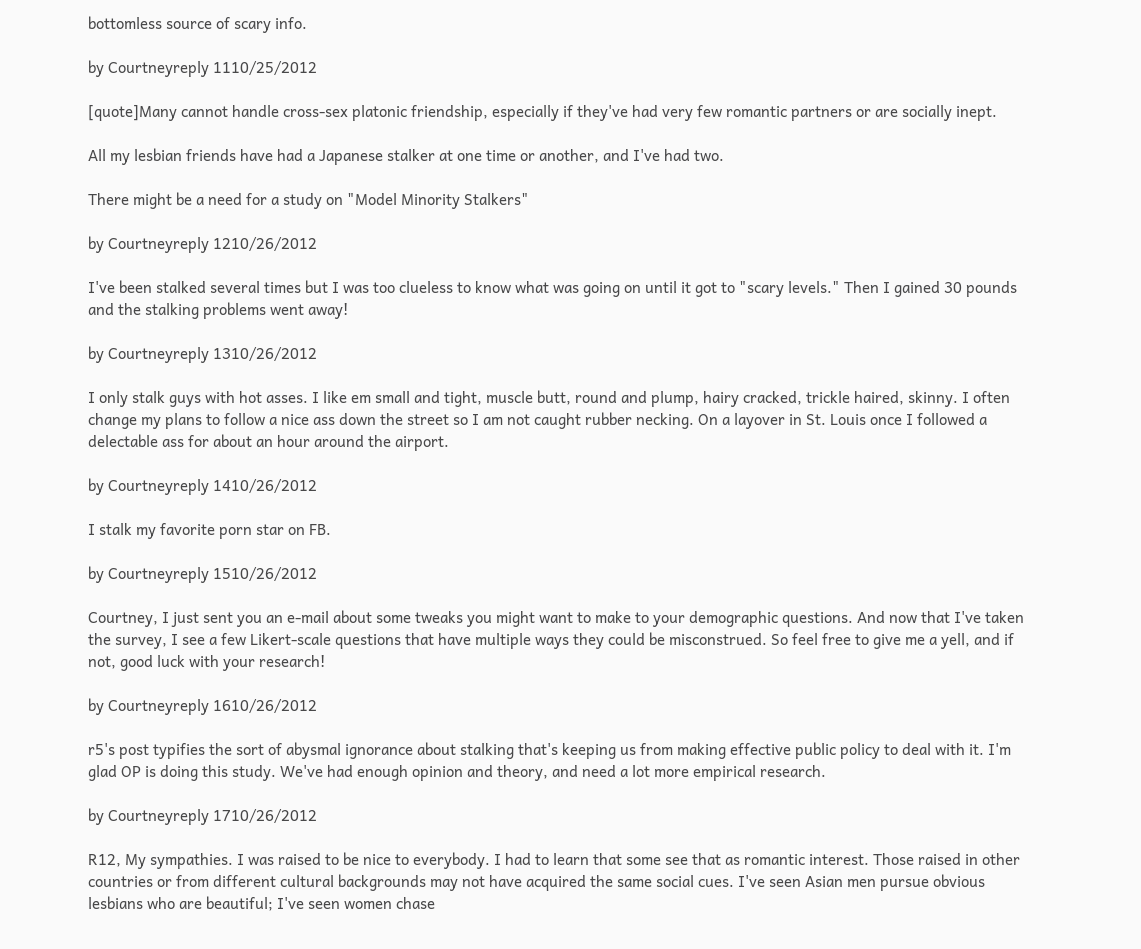bottomless source of scary info.

by Courtneyreply 1110/25/2012

[quote]Many cannot handle cross-sex platonic friendship, especially if they've had very few romantic partners or are socially inept.

All my lesbian friends have had a Japanese stalker at one time or another, and I've had two.

There might be a need for a study on "Model Minority Stalkers"

by Courtneyreply 1210/26/2012

I've been stalked several times but I was too clueless to know what was going on until it got to "scary levels." Then I gained 30 pounds and the stalking problems went away!

by Courtneyreply 1310/26/2012

I only stalk guys with hot asses. I like em small and tight, muscle butt, round and plump, hairy cracked, trickle haired, skinny. I often change my plans to follow a nice ass down the street so I am not caught rubber necking. On a layover in St. Louis once I followed a delectable ass for about an hour around the airport.

by Courtneyreply 1410/26/2012

I stalk my favorite porn star on FB.

by Courtneyreply 1510/26/2012

Courtney, I just sent you an e-mail about some tweaks you might want to make to your demographic questions. And now that I've taken the survey, I see a few Likert-scale questions that have multiple ways they could be misconstrued. So feel free to give me a yell, and if not, good luck with your research!

by Courtneyreply 1610/26/2012

r5's post typifies the sort of abysmal ignorance about stalking that's keeping us from making effective public policy to deal with it. I'm glad OP is doing this study. We've had enough opinion and theory, and need a lot more empirical research.

by Courtneyreply 1710/26/2012

R12, My sympathies. I was raised to be nice to everybody. I had to learn that some see that as romantic interest. Those raised in other countries or from different cultural backgrounds may not have acquired the same social cues. I've seen Asian men pursue obvious lesbians who are beautiful; I've seen women chase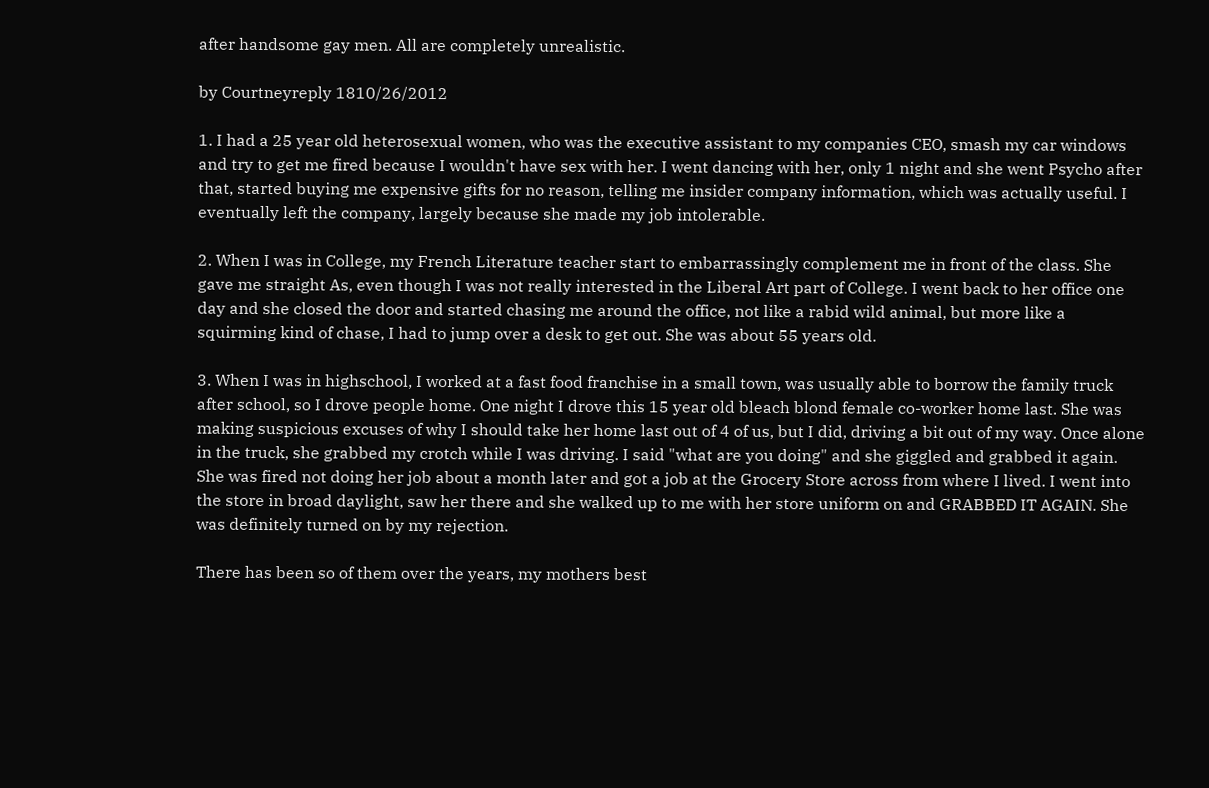after handsome gay men. All are completely unrealistic.

by Courtneyreply 1810/26/2012

1. I had a 25 year old heterosexual women, who was the executive assistant to my companies CEO, smash my car windows and try to get me fired because I wouldn't have sex with her. I went dancing with her, only 1 night and she went Psycho after that, started buying me expensive gifts for no reason, telling me insider company information, which was actually useful. I eventually left the company, largely because she made my job intolerable.

2. When I was in College, my French Literature teacher start to embarrassingly complement me in front of the class. She gave me straight As, even though I was not really interested in the Liberal Art part of College. I went back to her office one day and she closed the door and started chasing me around the office, not like a rabid wild animal, but more like a squirming kind of chase, I had to jump over a desk to get out. She was about 55 years old.

3. When I was in highschool, I worked at a fast food franchise in a small town, was usually able to borrow the family truck after school, so I drove people home. One night I drove this 15 year old bleach blond female co-worker home last. She was making suspicious excuses of why I should take her home last out of 4 of us, but I did, driving a bit out of my way. Once alone in the truck, she grabbed my crotch while I was driving. I said "what are you doing" and she giggled and grabbed it again. She was fired not doing her job about a month later and got a job at the Grocery Store across from where I lived. I went into the store in broad daylight, saw her there and she walked up to me with her store uniform on and GRABBED IT AGAIN. She was definitely turned on by my rejection.

There has been so of them over the years, my mothers best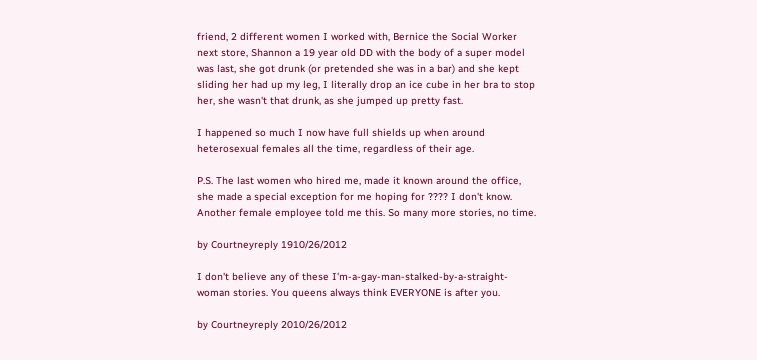friend, 2 different women I worked with, Bernice the Social Worker next store, Shannon a 19 year old DD with the body of a super model was last, she got drunk (or pretended she was in a bar) and she kept sliding her had up my leg, I literally drop an ice cube in her bra to stop her, she wasn't that drunk, as she jumped up pretty fast.

I happened so much I now have full shields up when around heterosexual females all the time, regardless of their age.

P.S. The last women who hired me, made it known around the office, she made a special exception for me hoping for ???? I don't know. Another female employee told me this. So many more stories, no time.

by Courtneyreply 1910/26/2012

I don't believe any of these I'm-a-gay-man-stalked-by-a-straight-woman stories. You queens always think EVERYONE is after you.

by Courtneyreply 2010/26/2012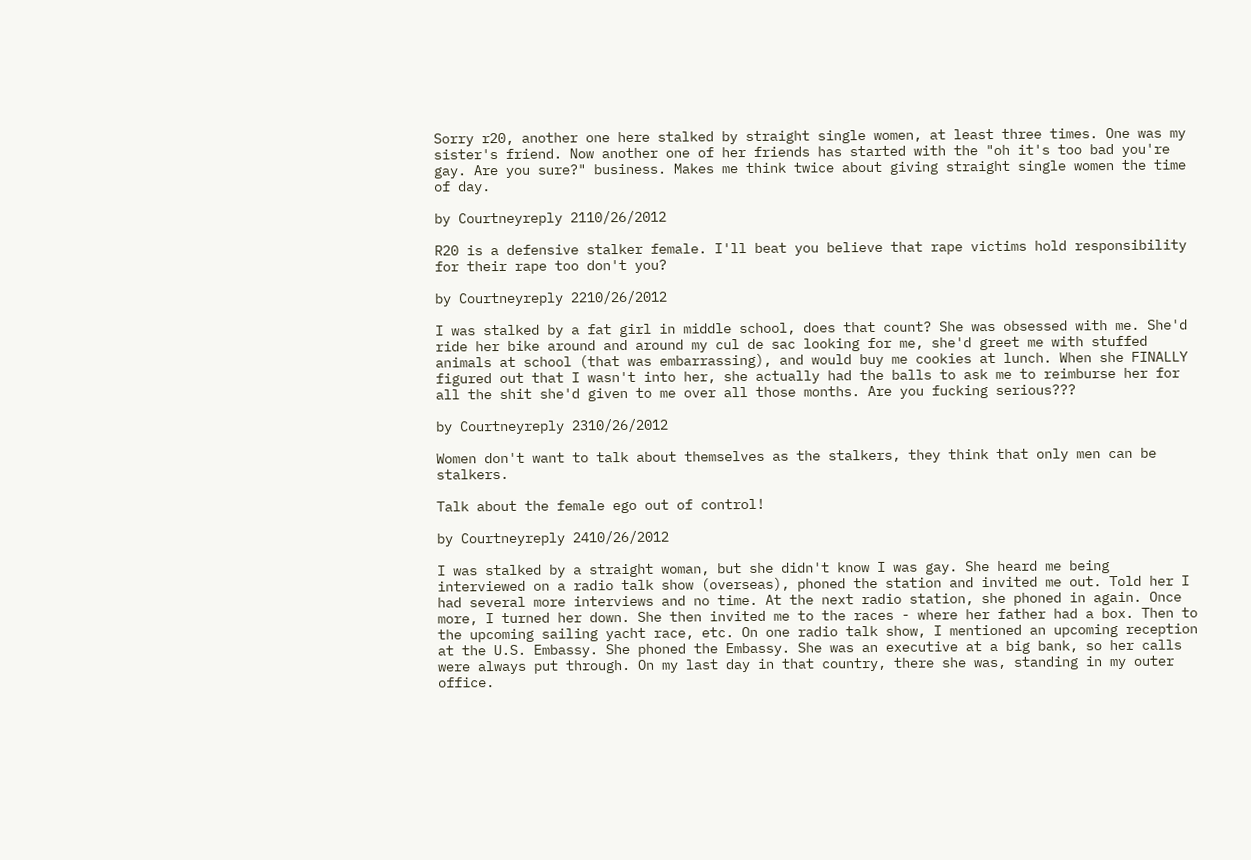Sorry r20, another one here stalked by straight single women, at least three times. One was my sister's friend. Now another one of her friends has started with the "oh it's too bad you're gay. Are you sure?" business. Makes me think twice about giving straight single women the time of day.

by Courtneyreply 2110/26/2012

R20 is a defensive stalker female. I'll beat you believe that rape victims hold responsibility for their rape too don't you?

by Courtneyreply 2210/26/2012

I was stalked by a fat girl in middle school, does that count? She was obsessed with me. She'd ride her bike around and around my cul de sac looking for me, she'd greet me with stuffed animals at school (that was embarrassing), and would buy me cookies at lunch. When she FINALLY figured out that I wasn't into her, she actually had the balls to ask me to reimburse her for all the shit she'd given to me over all those months. Are you fucking serious???

by Courtneyreply 2310/26/2012

Women don't want to talk about themselves as the stalkers, they think that only men can be stalkers.

Talk about the female ego out of control!

by Courtneyreply 2410/26/2012

I was stalked by a straight woman, but she didn't know I was gay. She heard me being interviewed on a radio talk show (overseas), phoned the station and invited me out. Told her I had several more interviews and no time. At the next radio station, she phoned in again. Once more, I turned her down. She then invited me to the races - where her father had a box. Then to the upcoming sailing yacht race, etc. On one radio talk show, I mentioned an upcoming reception at the U.S. Embassy. She phoned the Embassy. She was an executive at a big bank, so her calls were always put through. On my last day in that country, there she was, standing in my outer office.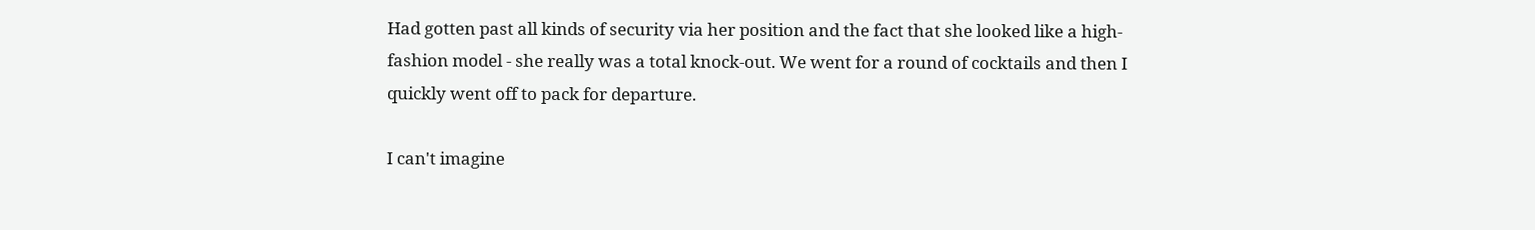Had gotten past all kinds of security via her position and the fact that she looked like a high-fashion model - she really was a total knock-out. We went for a round of cocktails and then I quickly went off to pack for departure.

I can't imagine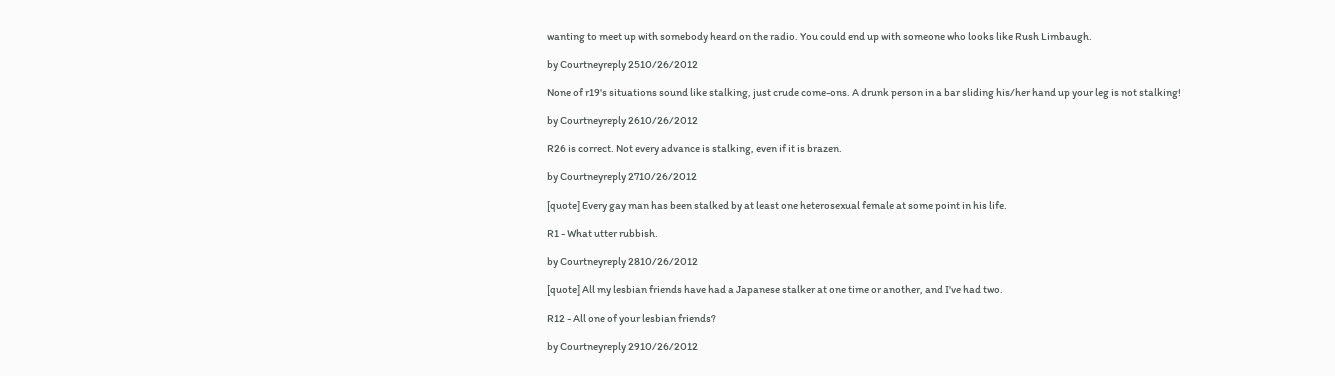wanting to meet up with somebody heard on the radio. You could end up with someone who looks like Rush Limbaugh.

by Courtneyreply 2510/26/2012

None of r19's situations sound like stalking, just crude come-ons. A drunk person in a bar sliding his/her hand up your leg is not stalking!

by Courtneyreply 2610/26/2012

R26 is correct. Not every advance is stalking, even if it is brazen.

by Courtneyreply 2710/26/2012

[quote] Every gay man has been stalked by at least one heterosexual female at some point in his life.

R1 - What utter rubbish.

by Courtneyreply 2810/26/2012

[quote] All my lesbian friends have had a Japanese stalker at one time or another, and I've had two.

R12 - All one of your lesbian friends?

by Courtneyreply 2910/26/2012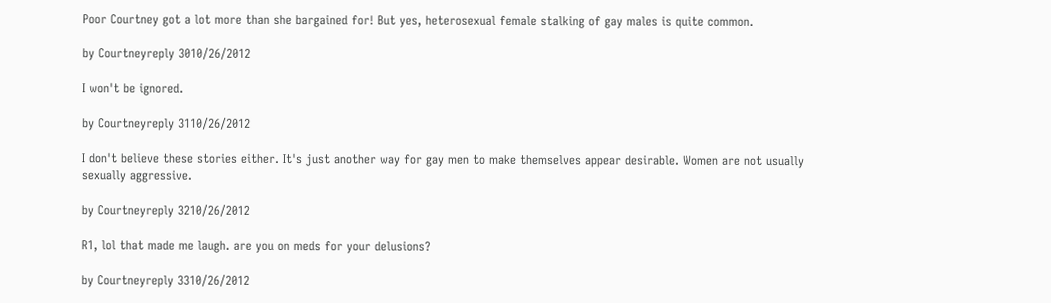Poor Courtney got a lot more than she bargained for! But yes, heterosexual female stalking of gay males is quite common.

by Courtneyreply 3010/26/2012

I won't be ignored.

by Courtneyreply 3110/26/2012

I don't believe these stories either. It's just another way for gay men to make themselves appear desirable. Women are not usually sexually aggressive.

by Courtneyreply 3210/26/2012

R1, lol that made me laugh. are you on meds for your delusions?

by Courtneyreply 3310/26/2012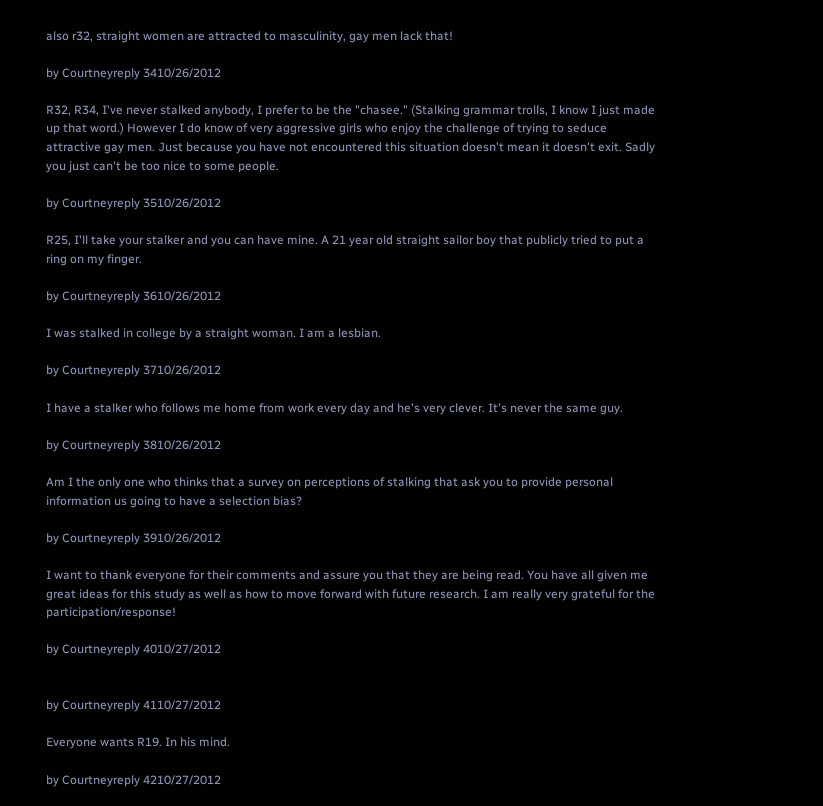also r32, straight women are attracted to masculinity, gay men lack that!

by Courtneyreply 3410/26/2012

R32, R34, I've never stalked anybody, I prefer to be the "chasee." (Stalking grammar trolls, I know I just made up that word.) However I do know of very aggressive girls who enjoy the challenge of trying to seduce attractive gay men. Just because you have not encountered this situation doesn't mean it doesn't exit. Sadly you just can't be too nice to some people.

by Courtneyreply 3510/26/2012

R25, I'll take your stalker and you can have mine. A 21 year old straight sailor boy that publicly tried to put a ring on my finger.

by Courtneyreply 3610/26/2012

I was stalked in college by a straight woman. I am a lesbian.

by Courtneyreply 3710/26/2012

I have a stalker who follows me home from work every day and he's very clever. It's never the same guy.

by Courtneyreply 3810/26/2012

Am I the only one who thinks that a survey on perceptions of stalking that ask you to provide personal information us going to have a selection bias?

by Courtneyreply 3910/26/2012

I want to thank everyone for their comments and assure you that they are being read. You have all given me great ideas for this study as well as how to move forward with future research. I am really very grateful for the participation/response!

by Courtneyreply 4010/27/2012


by Courtneyreply 4110/27/2012

Everyone wants R19. In his mind.

by Courtneyreply 4210/27/2012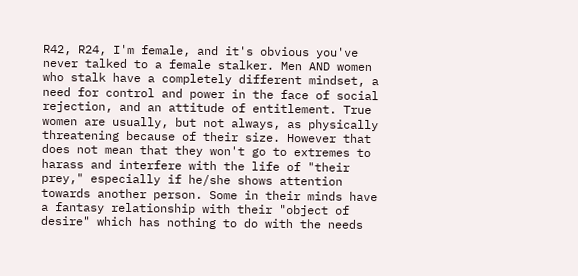R42, R24, I'm female, and it's obvious you've never talked to a female stalker. Men AND women who stalk have a completely different mindset, a need for control and power in the face of social rejection, and an attitude of entitlement. True women are usually, but not always, as physically threatening because of their size. However that does not mean that they won't go to extremes to harass and interfere with the life of "their prey," especially if he/she shows attention towards another person. Some in their minds have a fantasy relationship with their "object of desire" which has nothing to do with the needs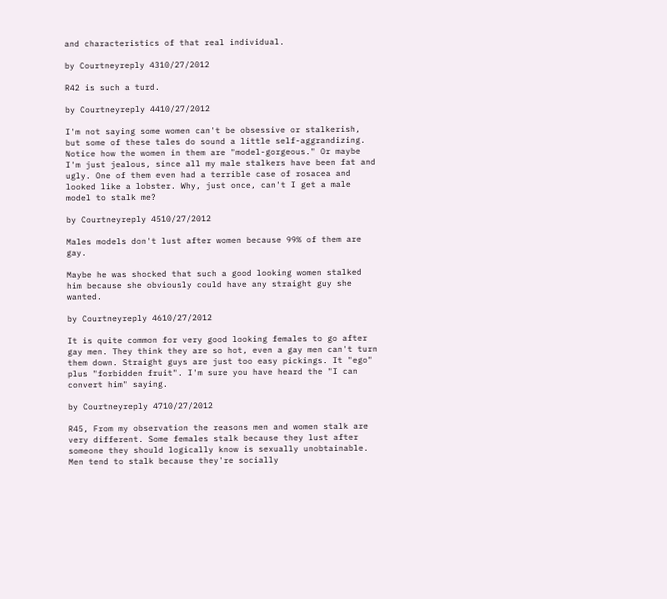and characteristics of that real individual.

by Courtneyreply 4310/27/2012

R42 is such a turd.

by Courtneyreply 4410/27/2012

I'm not saying some women can't be obsessive or stalkerish, but some of these tales do sound a little self-aggrandizing. Notice how the women in them are "model-gorgeous." Or maybe I'm just jealous, since all my male stalkers have been fat and ugly. One of them even had a terrible case of rosacea and looked like a lobster. Why, just once, can't I get a male model to stalk me?

by Courtneyreply 4510/27/2012

Males models don't lust after women because 99% of them are gay.

Maybe he was shocked that such a good looking women stalked him because she obviously could have any straight guy she wanted.

by Courtneyreply 4610/27/2012

It is quite common for very good looking females to go after gay men. They think they are so hot, even a gay men can't turn them down. Straight guys are just too easy pickings. It "ego" plus "forbidden fruit". I'm sure you have heard the "I can convert him" saying.

by Courtneyreply 4710/27/2012

R45, From my observation the reasons men and women stalk are very different. Some females stalk because they lust after someone they should logically know is sexually unobtainable. Men tend to stalk because they're socially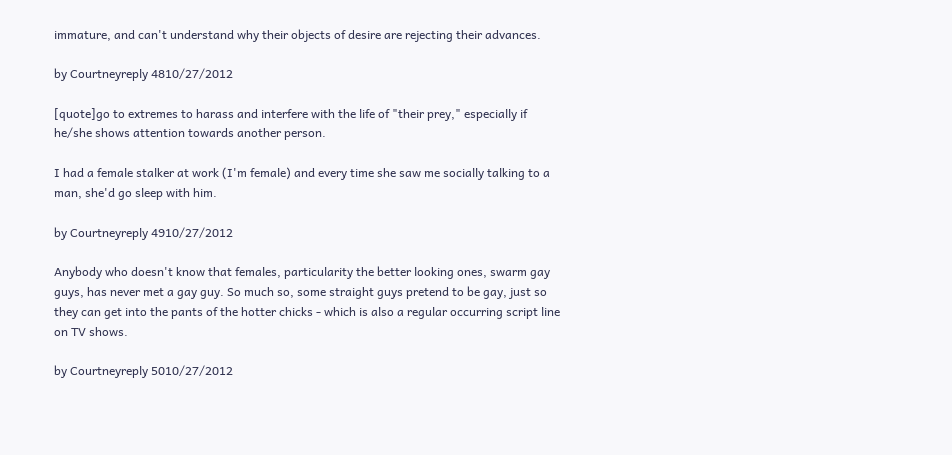immature, and can't understand why their objects of desire are rejecting their advances.

by Courtneyreply 4810/27/2012

[quote]go to extremes to harass and interfere with the life of "their prey," especially if he/she shows attention towards another person.

I had a female stalker at work (I'm female) and every time she saw me socially talking to a man, she'd go sleep with him.

by Courtneyreply 4910/27/2012

Anybody who doesn't know that females, particularity the better looking ones, swarm gay guys, has never met a gay guy. So much so, some straight guys pretend to be gay, just so they can get into the pants of the hotter chicks - which is also a regular occurring script line on TV shows.

by Courtneyreply 5010/27/2012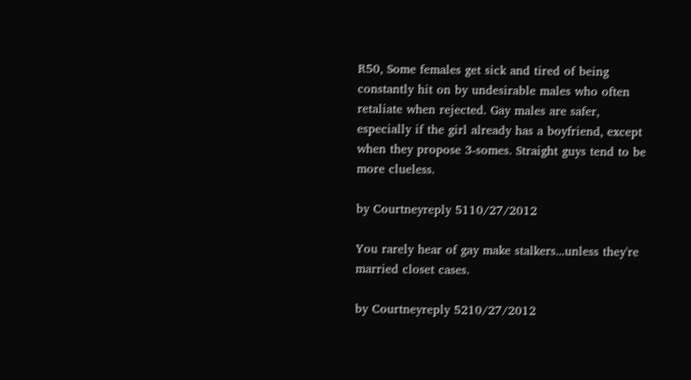R50, Some females get sick and tired of being constantly hit on by undesirable males who often retaliate when rejected. Gay males are safer, especially if the girl already has a boyfriend, except when they propose 3-somes. Straight guys tend to be more clueless.

by Courtneyreply 5110/27/2012

You rarely hear of gay make stalkers...unless they're married closet cases.

by Courtneyreply 5210/27/2012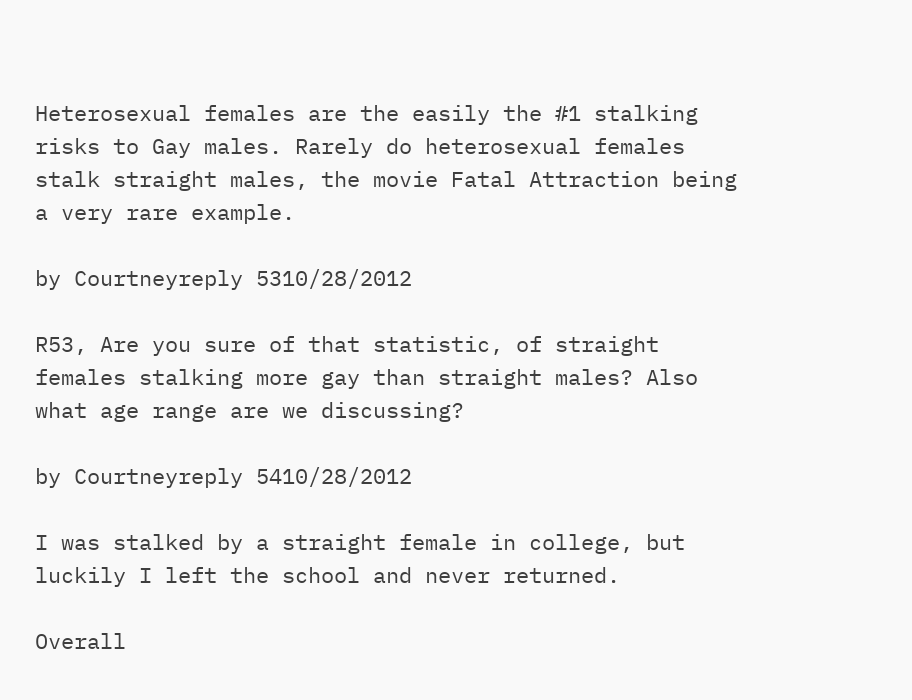Heterosexual females are the easily the #1 stalking risks to Gay males. Rarely do heterosexual females stalk straight males, the movie Fatal Attraction being a very rare example.

by Courtneyreply 5310/28/2012

R53, Are you sure of that statistic, of straight females stalking more gay than straight males? Also what age range are we discussing?

by Courtneyreply 5410/28/2012

I was stalked by a straight female in college, but luckily I left the school and never returned.

Overall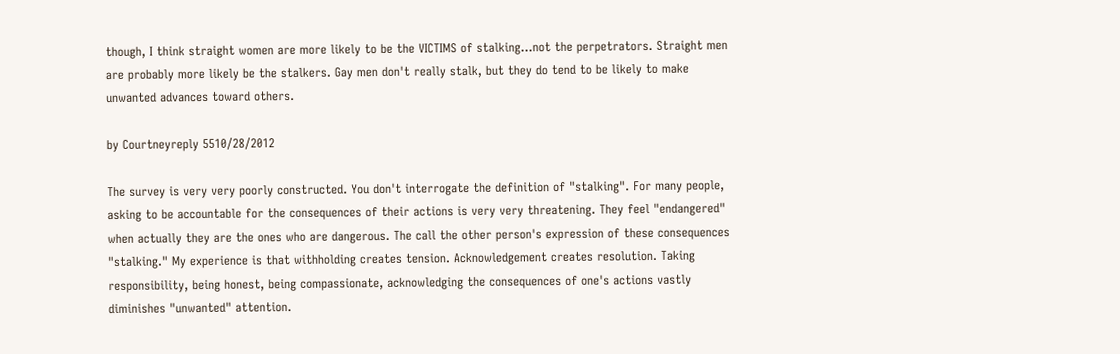though, I think straight women are more likely to be the VICTIMS of stalking...not the perpetrators. Straight men are probably more likely be the stalkers. Gay men don't really stalk, but they do tend to be likely to make unwanted advances toward others.

by Courtneyreply 5510/28/2012

The survey is very very poorly constructed. You don't interrogate the definition of "stalking". For many people, asking to be accountable for the consequences of their actions is very very threatening. They feel "endangered" when actually they are the ones who are dangerous. The call the other person's expression of these consequences "stalking." My experience is that withholding creates tension. Acknowledgement creates resolution. Taking responsibility, being honest, being compassionate, acknowledging the consequences of one's actions vastly diminishes "unwanted" attention.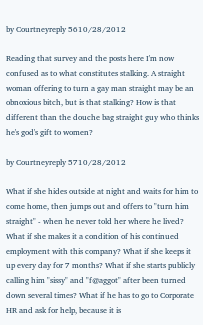by Courtneyreply 5610/28/2012

Reading that survey and the posts here I'm now confused as to what constitutes stalking. A straight woman offering to turn a gay man straight may be an obnoxious bitch, but is that stalking? How is that different than the douche bag straight guy who thinks he's god's gift to women?

by Courtneyreply 5710/28/2012

What if she hides outside at night and waits for him to come home, then jumps out and offers to "turn him straight" - when he never told her where he lived? What if she makes it a condition of his continued employment with this company? What if she keeps it up every day for 7 months? What if she starts publicly calling him "sissy" and "f@aggot" after been turned down several times? What if he has to go to Corporate HR and ask for help, because it is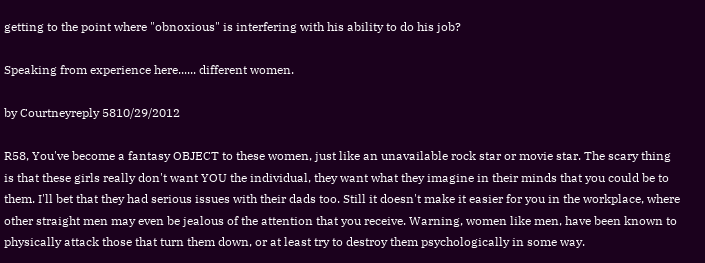getting to the point where "obnoxious" is interfering with his ability to do his job?

Speaking from experience here...... different women.

by Courtneyreply 5810/29/2012

R58, You've become a fantasy OBJECT to these women, just like an unavailable rock star or movie star. The scary thing is that these girls really don't want YOU the individual, they want what they imagine in their minds that you could be to them. I'll bet that they had serious issues with their dads too. Still it doesn't make it easier for you in the workplace, where other straight men may even be jealous of the attention that you receive. Warning, women like men, have been known to physically attack those that turn them down, or at least try to destroy them psychologically in some way.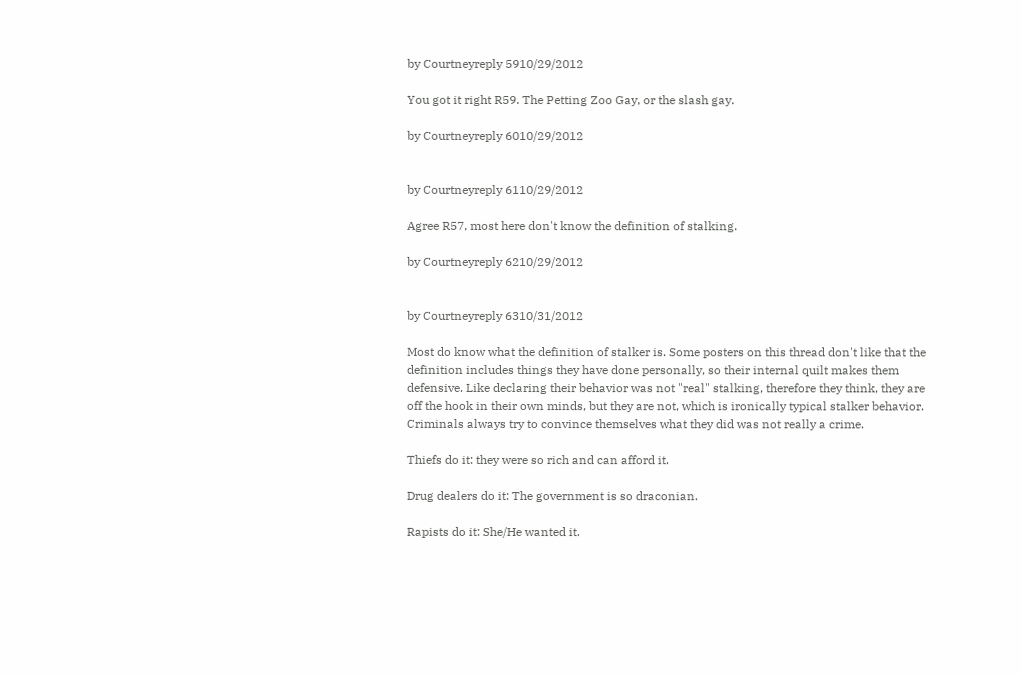by Courtneyreply 5910/29/2012

You got it right R59. The Petting Zoo Gay, or the slash gay.

by Courtneyreply 6010/29/2012


by Courtneyreply 6110/29/2012

Agree R57, most here don't know the definition of stalking.

by Courtneyreply 6210/29/2012


by Courtneyreply 6310/31/2012

Most do know what the definition of stalker is. Some posters on this thread don't like that the definition includes things they have done personally, so their internal quilt makes them defensive. Like declaring their behavior was not "real" stalking, therefore they think, they are off the hook in their own minds, but they are not, which is ironically typical stalker behavior. Criminals always try to convince themselves what they did was not really a crime.

Thiefs do it: they were so rich and can afford it.

Drug dealers do it: The government is so draconian.

Rapists do it: She/He wanted it.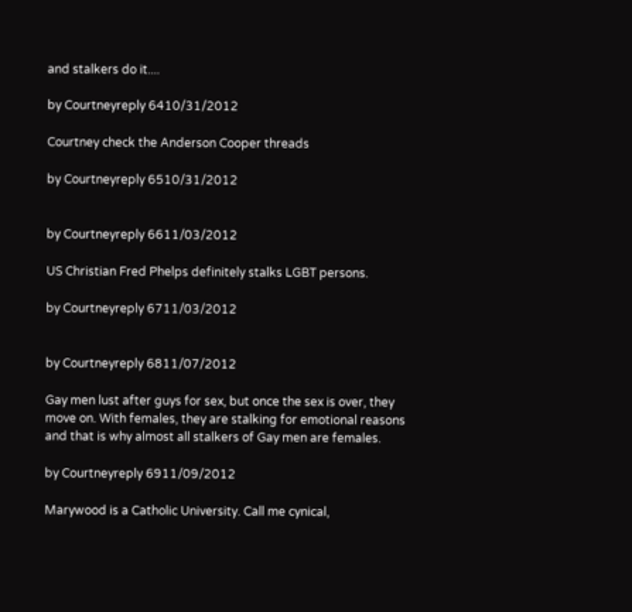and stalkers do it....

by Courtneyreply 6410/31/2012

Courtney check the Anderson Cooper threads

by Courtneyreply 6510/31/2012


by Courtneyreply 6611/03/2012

US Christian Fred Phelps definitely stalks LGBT persons.

by Courtneyreply 6711/03/2012


by Courtneyreply 6811/07/2012

Gay men lust after guys for sex, but once the sex is over, they move on. With females, they are stalking for emotional reasons and that is why almost all stalkers of Gay men are females.

by Courtneyreply 6911/09/2012

Marywood is a Catholic University. Call me cynical,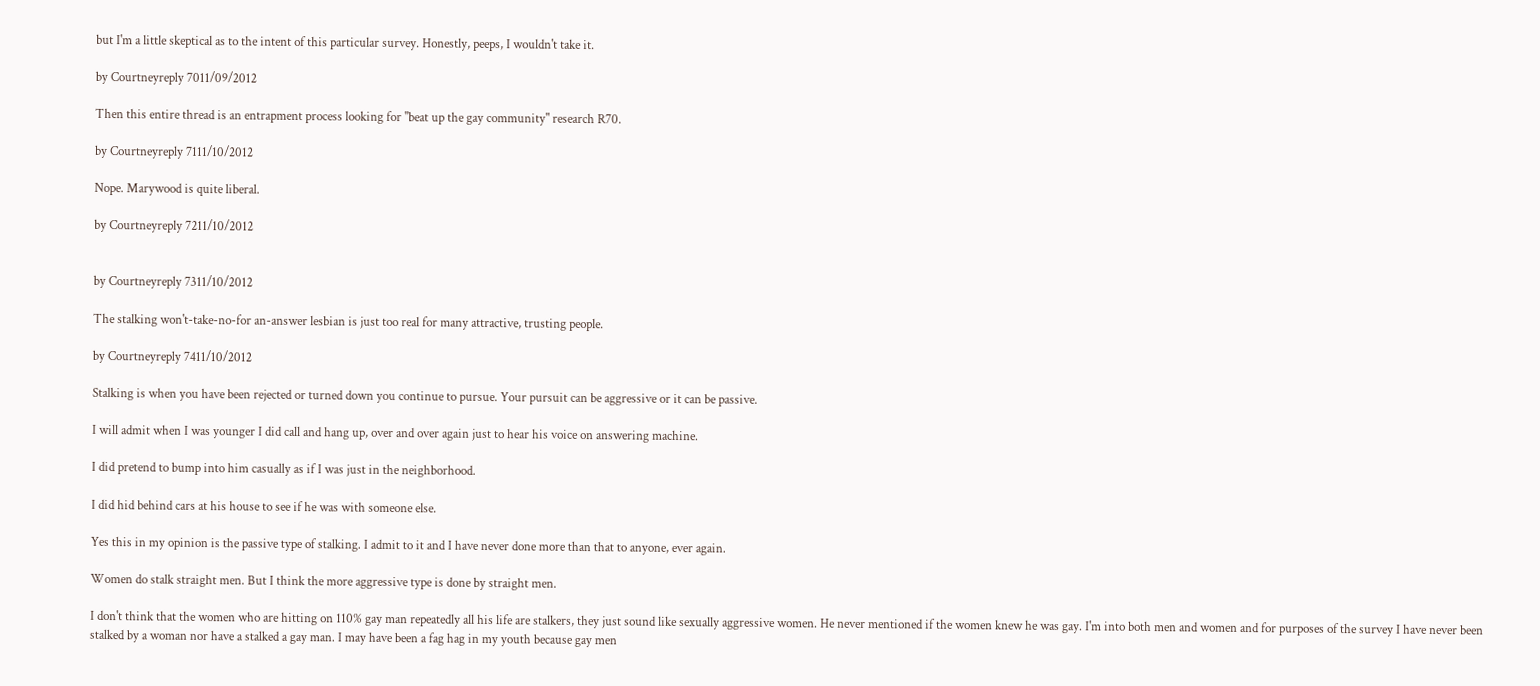but I'm a little skeptical as to the intent of this particular survey. Honestly, peeps, I wouldn't take it.

by Courtneyreply 7011/09/2012

Then this entire thread is an entrapment process looking for "beat up the gay community" research R70.

by Courtneyreply 7111/10/2012

Nope. Marywood is quite liberal.

by Courtneyreply 7211/10/2012


by Courtneyreply 7311/10/2012

The stalking won't-take-no-for an-answer lesbian is just too real for many attractive, trusting people.

by Courtneyreply 7411/10/2012

Stalking is when you have been rejected or turned down you continue to pursue. Your pursuit can be aggressive or it can be passive.

I will admit when I was younger I did call and hang up, over and over again just to hear his voice on answering machine.

I did pretend to bump into him casually as if I was just in the neighborhood.

I did hid behind cars at his house to see if he was with someone else.

Yes this in my opinion is the passive type of stalking. I admit to it and I have never done more than that to anyone, ever again.

Women do stalk straight men. But I think the more aggressive type is done by straight men.

I don't think that the women who are hitting on 110% gay man repeatedly all his life are stalkers, they just sound like sexually aggressive women. He never mentioned if the women knew he was gay. I'm into both men and women and for purposes of the survey I have never been stalked by a woman nor have a stalked a gay man. I may have been a fag hag in my youth because gay men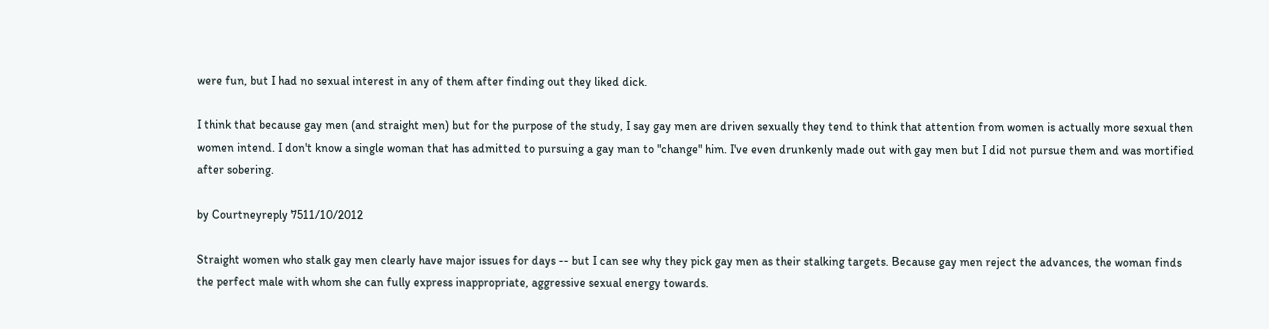were fun, but I had no sexual interest in any of them after finding out they liked dick.

I think that because gay men (and straight men) but for the purpose of the study, I say gay men are driven sexually they tend to think that attention from women is actually more sexual then women intend. I don't know a single woman that has admitted to pursuing a gay man to "change" him. I've even drunkenly made out with gay men but I did not pursue them and was mortified after sobering.

by Courtneyreply 7511/10/2012

Straight women who stalk gay men clearly have major issues for days -- but I can see why they pick gay men as their stalking targets. Because gay men reject the advances, the woman finds the perfect male with whom she can fully express inappropriate, aggressive sexual energy towards.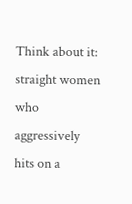Think about it: straight women who aggressively hits on a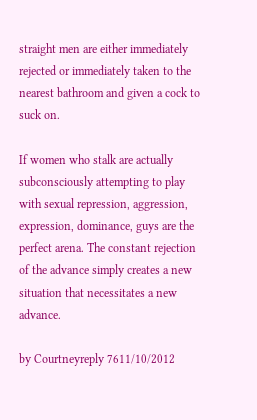straight men are either immediately rejected or immediately taken to the nearest bathroom and given a cock to suck on.

If women who stalk are actually subconsciously attempting to play with sexual repression, aggression, expression, dominance, guys are the perfect arena. The constant rejection of the advance simply creates a new situation that necessitates a new advance.

by Courtneyreply 7611/10/2012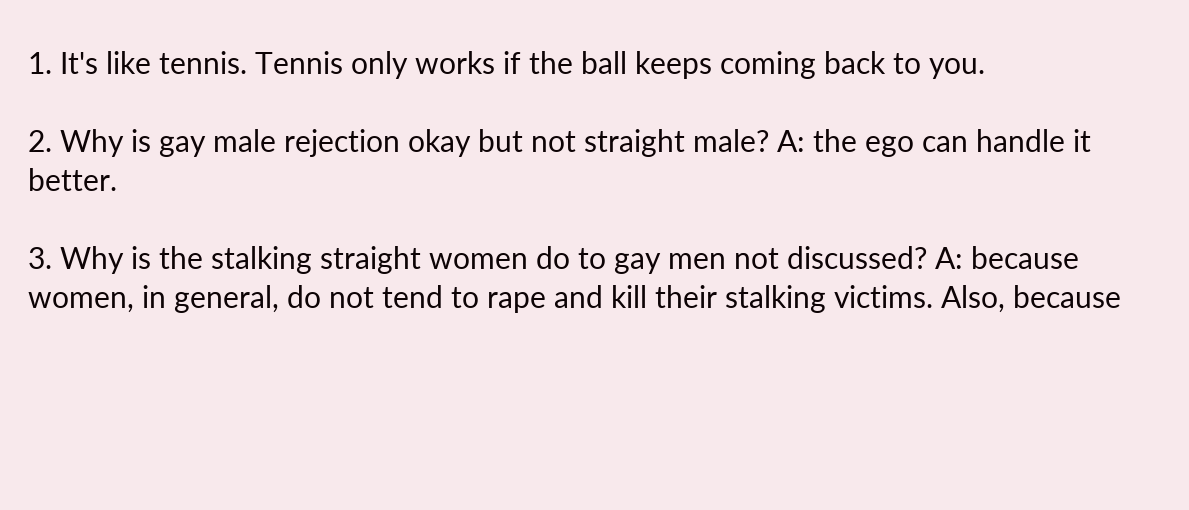1. It's like tennis. Tennis only works if the ball keeps coming back to you.

2. Why is gay male rejection okay but not straight male? A: the ego can handle it better.

3. Why is the stalking straight women do to gay men not discussed? A: because women, in general, do not tend to rape and kill their stalking victims. Also, because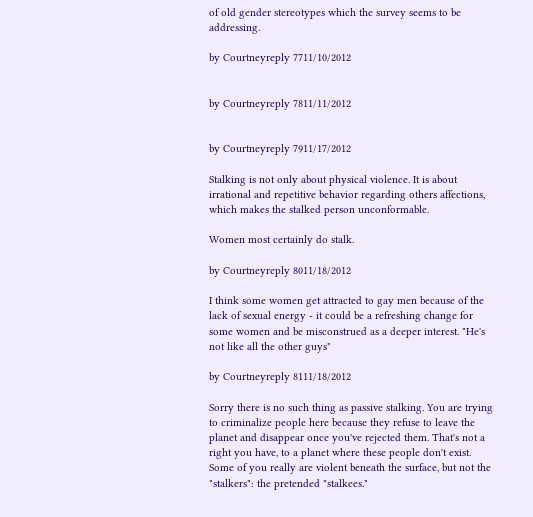of old gender stereotypes which the survey seems to be addressing.

by Courtneyreply 7711/10/2012


by Courtneyreply 7811/11/2012


by Courtneyreply 7911/17/2012

Stalking is not only about physical violence. It is about irrational and repetitive behavior regarding others affections, which makes the stalked person unconformable.

Women most certainly do stalk.

by Courtneyreply 8011/18/2012

I think some women get attracted to gay men because of the lack of sexual energy - it could be a refreshing change for some women and be misconstrued as a deeper interest. "He's not like all the other guys"

by Courtneyreply 8111/18/2012

Sorry there is no such thing as passive stalking. You are trying to criminalize people here because they refuse to leave the planet and disappear once you've rejected them. That's not a right you have, to a planet where these people don't exist. Some of you really are violent beneath the surface, but not the "stalkers": the pretended "stalkees."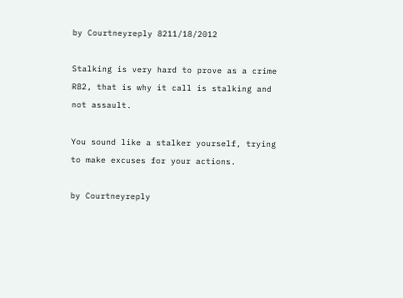by Courtneyreply 8211/18/2012

Stalking is very hard to prove as a crime R82, that is why it call is stalking and not assault.

You sound like a stalker yourself, trying to make excuses for your actions.

by Courtneyreply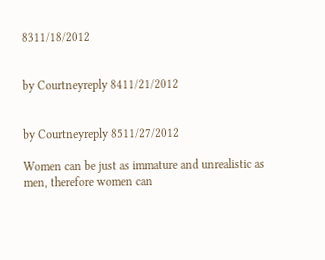8311/18/2012


by Courtneyreply 8411/21/2012


by Courtneyreply 8511/27/2012

Women can be just as immature and unrealistic as men, therefore women can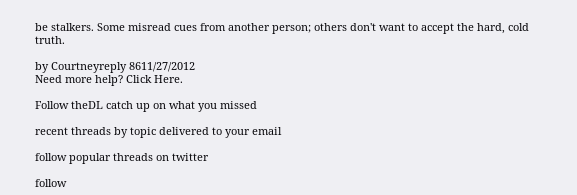be stalkers. Some misread cues from another person; others don't want to accept the hard, cold truth.

by Courtneyreply 8611/27/2012
Need more help? Click Here.

Follow theDL catch up on what you missed

recent threads by topic delivered to your email

follow popular threads on twitter

follow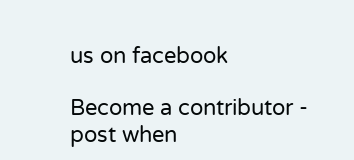us on facebook

Become a contributor - post when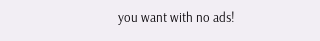you want with no ads!